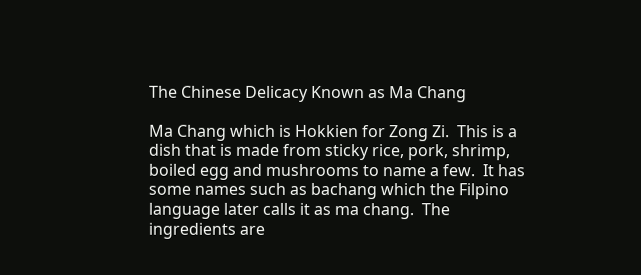The Chinese Delicacy Known as Ma Chang

Ma Chang which is Hokkien for Zong Zi.  This is a dish that is made from sticky rice, pork, shrimp, boiled egg and mushrooms to name a few.  It has some names such as bachang which the Filpino language later calls it as ma chang.  The ingredients are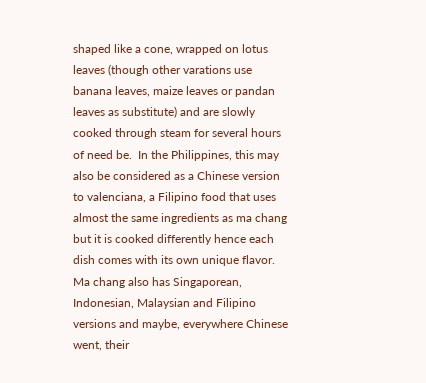shaped like a cone, wrapped on lotus leaves (though other varations use banana leaves, maize leaves or pandan leaves as substitute) and are slowly cooked through steam for several hours of need be.  In the Philippines, this may also be considered as a Chinese version to valenciana, a Filipino food that uses almost the same ingredients as ma chang but it is cooked differently hence each dish comes with its own unique flavor.  Ma chang also has Singaporean, Indonesian, Malaysian and Filipino versions and maybe, everywhere Chinese went, their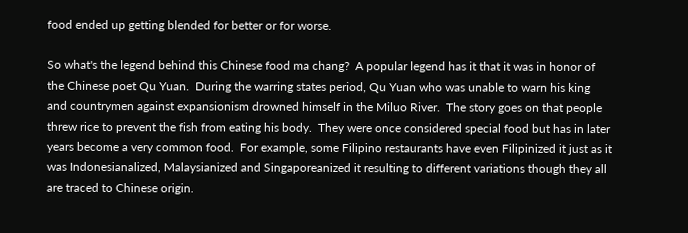food ended up getting blended for better or for worse.

So what's the legend behind this Chinese food ma chang?  A popular legend has it that it was in honor of the Chinese poet Qu Yuan.  During the warring states period, Qu Yuan who was unable to warn his king and countrymen against expansionism drowned himself in the Miluo River.  The story goes on that people threw rice to prevent the fish from eating his body.  They were once considered special food but has in later years become a very common food.  For example, some Filipino restaurants have even Filipinized it just as it was Indonesianalized, Malaysianized and Singaporeanized it resulting to different variations though they all are traced to Chinese origin.